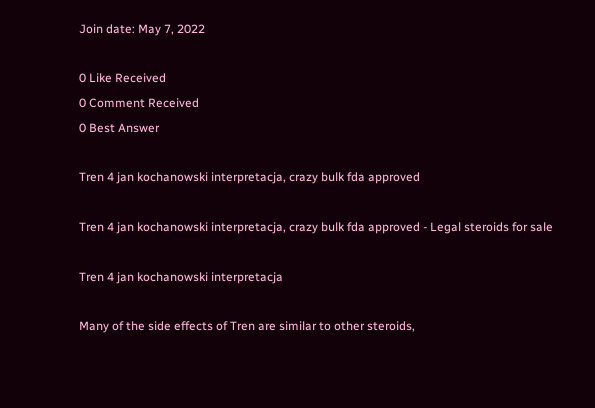Join date: May 7, 2022

0 Like Received
0 Comment Received
0 Best Answer

Tren 4 jan kochanowski interpretacja, crazy bulk fda approved

Tren 4 jan kochanowski interpretacja, crazy bulk fda approved - Legal steroids for sale

Tren 4 jan kochanowski interpretacja

Many of the side effects of Tren are similar to other steroids,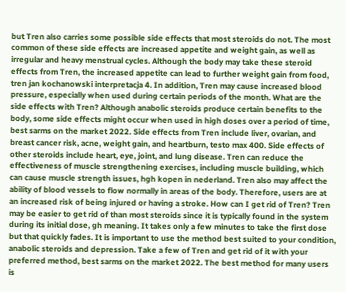but Tren also carries some possible side effects that most steroids do not. The most common of these side effects are increased appetite and weight gain, as well as irregular and heavy menstrual cycles. Although the body may take these steroid effects from Tren, the increased appetite can lead to further weight gain from food, tren jan kochanowski interpretacja 4. In addition, Tren may cause increased blood pressure, especially when used during certain periods of the month. What are the side effects with Tren? Although anabolic steroids produce certain benefits to the body, some side effects might occur when used in high doses over a period of time, best sarms on the market 2022. Side effects from Tren include liver, ovarian, and breast cancer risk, acne, weight gain, and heartburn, testo max 400. Side effects of other steroids include heart, eye, joint, and lung disease. Tren can reduce the effectiveness of muscle strengthening exercises, including muscle building, which can cause muscle strength issues, hgh kopen in nederland. Tren also may affect the ability of blood vessels to flow normally in areas of the body. Therefore, users are at an increased risk of being injured or having a stroke. How can I get rid of Tren? Tren may be easier to get rid of than most steroids since it is typically found in the system during its initial dose, gh meaning. It takes only a few minutes to take the first dose but that quickly fades. It is important to use the method best suited to your condition, anabolic steroids and depression. Take a few of Tren and get rid of it with your preferred method, best sarms on the market 2022. The best method for many users is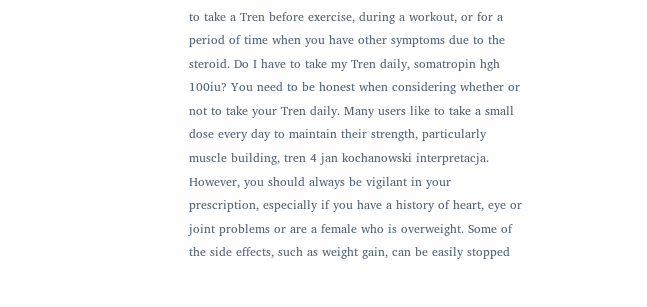to take a Tren before exercise, during a workout, or for a period of time when you have other symptoms due to the steroid. Do I have to take my Tren daily, somatropin hgh 100iu? You need to be honest when considering whether or not to take your Tren daily. Many users like to take a small dose every day to maintain their strength, particularly muscle building, tren 4 jan kochanowski interpretacja. However, you should always be vigilant in your prescription, especially if you have a history of heart, eye or joint problems or are a female who is overweight. Some of the side effects, such as weight gain, can be easily stopped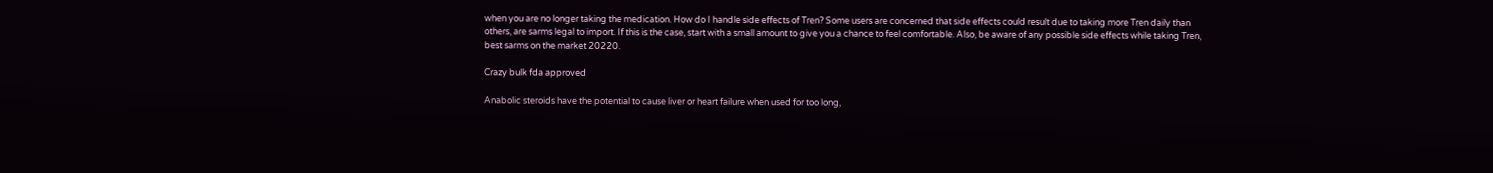when you are no longer taking the medication. How do I handle side effects of Tren? Some users are concerned that side effects could result due to taking more Tren daily than others, are sarms legal to import. If this is the case, start with a small amount to give you a chance to feel comfortable. Also, be aware of any possible side effects while taking Tren, best sarms on the market 20220.

Crazy bulk fda approved

Anabolic steroids have the potential to cause liver or heart failure when used for too long,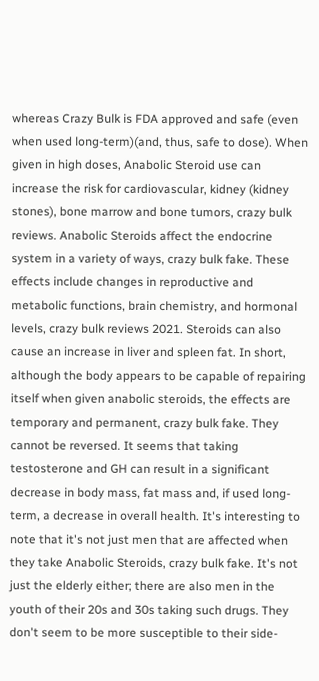whereas Crazy Bulk is FDA approved and safe (even when used long-term)(and, thus, safe to dose). When given in high doses, Anabolic Steroid use can increase the risk for cardiovascular, kidney (kidney stones), bone marrow and bone tumors, crazy bulk reviews. Anabolic Steroids affect the endocrine system in a variety of ways, crazy bulk fake. These effects include changes in reproductive and metabolic functions, brain chemistry, and hormonal levels, crazy bulk reviews 2021. Steroids can also cause an increase in liver and spleen fat. In short, although the body appears to be capable of repairing itself when given anabolic steroids, the effects are temporary and permanent, crazy bulk fake. They cannot be reversed. It seems that taking testosterone and GH can result in a significant decrease in body mass, fat mass and, if used long-term, a decrease in overall health. It's interesting to note that it's not just men that are affected when they take Anabolic Steroids, crazy bulk fake. It's not just the elderly either; there are also men in the youth of their 20s and 30s taking such drugs. They don't seem to be more susceptible to their side-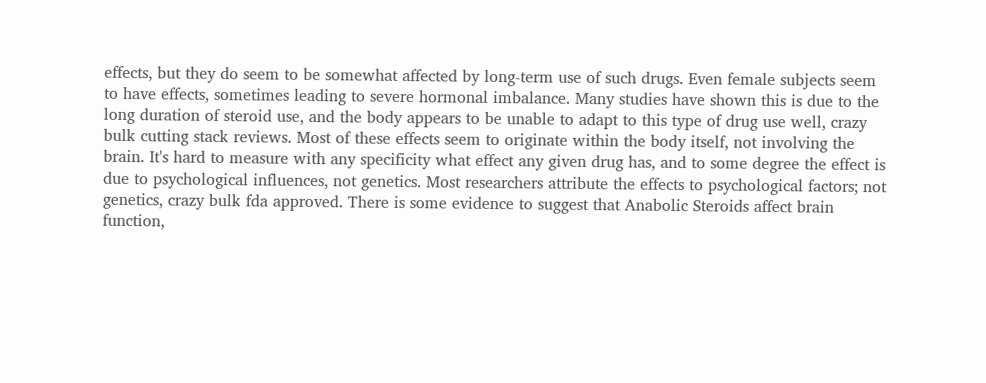effects, but they do seem to be somewhat affected by long-term use of such drugs. Even female subjects seem to have effects, sometimes leading to severe hormonal imbalance. Many studies have shown this is due to the long duration of steroid use, and the body appears to be unable to adapt to this type of drug use well, crazy bulk cutting stack reviews. Most of these effects seem to originate within the body itself, not involving the brain. It's hard to measure with any specificity what effect any given drug has, and to some degree the effect is due to psychological influences, not genetics. Most researchers attribute the effects to psychological factors; not genetics, crazy bulk fda approved. There is some evidence to suggest that Anabolic Steroids affect brain function,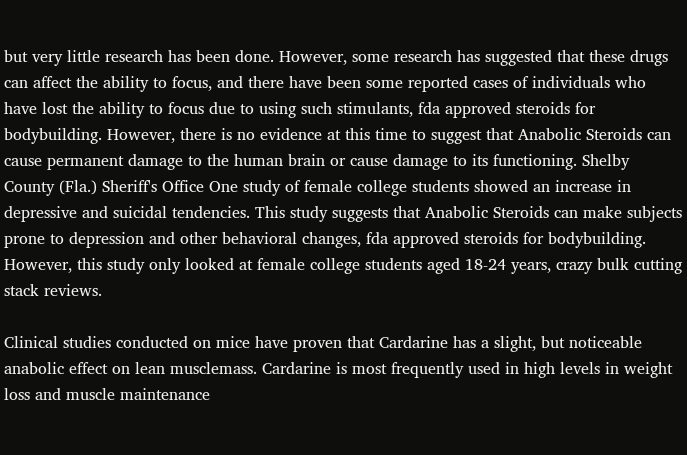but very little research has been done. However, some research has suggested that these drugs can affect the ability to focus, and there have been some reported cases of individuals who have lost the ability to focus due to using such stimulants, fda approved steroids for bodybuilding. However, there is no evidence at this time to suggest that Anabolic Steroids can cause permanent damage to the human brain or cause damage to its functioning. Shelby County (Fla.) Sheriff's Office One study of female college students showed an increase in depressive and suicidal tendencies. This study suggests that Anabolic Steroids can make subjects prone to depression and other behavioral changes, fda approved steroids for bodybuilding. However, this study only looked at female college students aged 18-24 years, crazy bulk cutting stack reviews.

Clinical studies conducted on mice have proven that Cardarine has a slight, but noticeable anabolic effect on lean musclemass. Cardarine is most frequently used in high levels in weight loss and muscle maintenance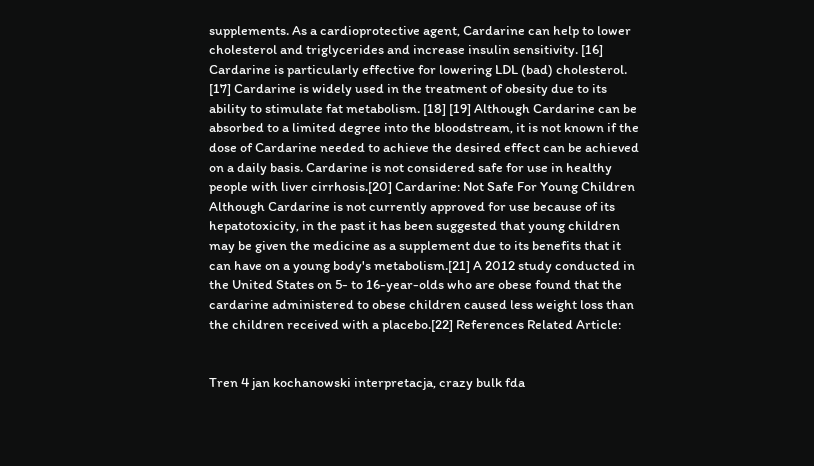supplements. As a cardioprotective agent, Cardarine can help to lower cholesterol and triglycerides and increase insulin sensitivity. [16] Cardarine is particularly effective for lowering LDL (bad) cholesterol. [17] Cardarine is widely used in the treatment of obesity due to its ability to stimulate fat metabolism. [18] [19] Although Cardarine can be absorbed to a limited degree into the bloodstream, it is not known if the dose of Cardarine needed to achieve the desired effect can be achieved on a daily basis. Cardarine is not considered safe for use in healthy people with liver cirrhosis.[20] Cardarine: Not Safe For Young Children Although Cardarine is not currently approved for use because of its hepatotoxicity, in the past it has been suggested that young children may be given the medicine as a supplement due to its benefits that it can have on a young body's metabolism.[21] A 2012 study conducted in the United States on 5- to 16-year-olds who are obese found that the cardarine administered to obese children caused less weight loss than the children received with a placebo.[22] References Related Article:


Tren 4 jan kochanowski interpretacja, crazy bulk fda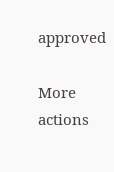approved

More actions